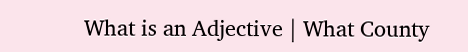What is an Adjective | What County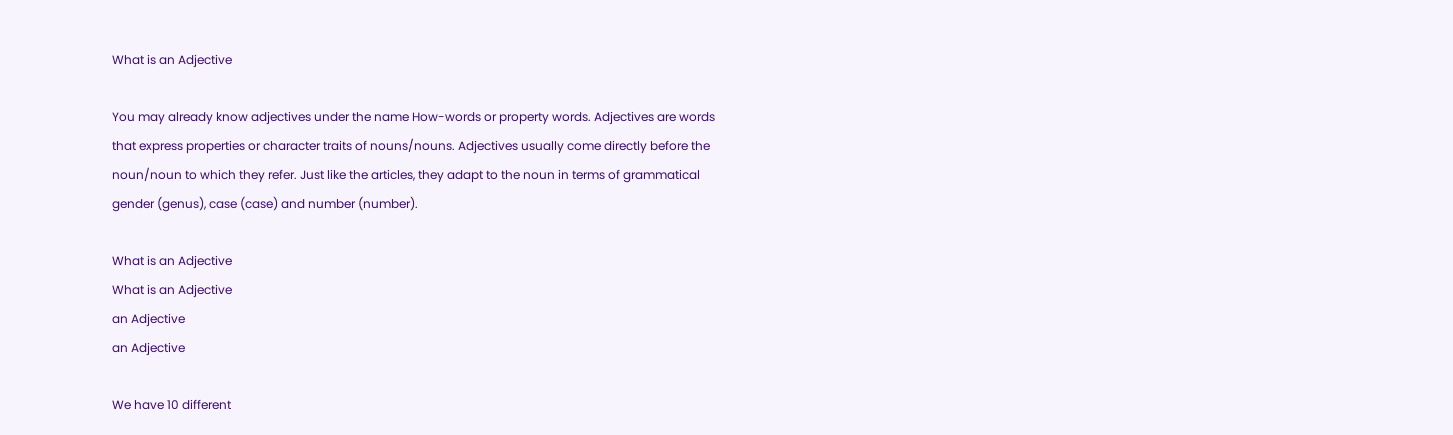What is an Adjective

You may already know adjectives under the name How-words or property words. Adjectives are words that express properties or character traits of nouns/nouns. Adjectives usually come directly before the noun/noun to which they refer. Just like the articles, they adapt to the noun in terms of grammatical gender (genus), case (case) and number (number).

What is an Adjective
What is an Adjective
an Adjective
an Adjective

We have 10 different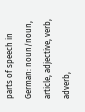parts of speech in German: noun/noun, article, adjective, verb, adverb,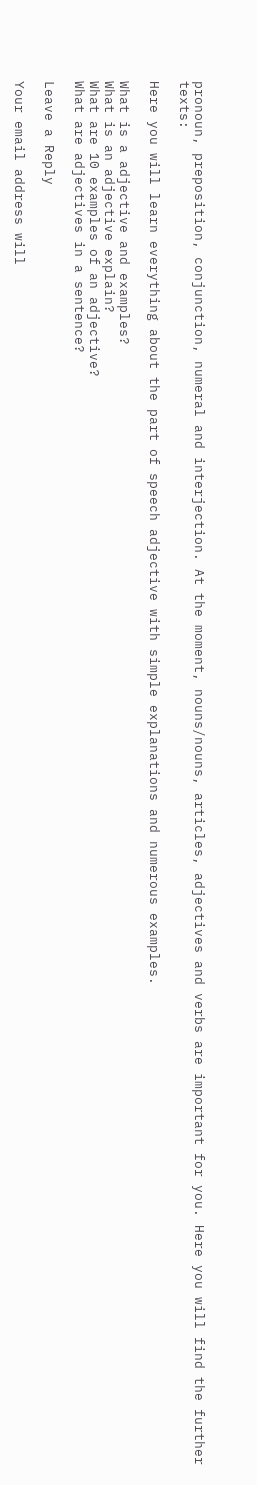pronoun, preposition, conjunction, numeral and interjection. At the moment, nouns/nouns, articles, adjectives and verbs are important for you. Here you will find the further texts:

Here you will learn everything about the part of speech adjective with simple explanations and numerous examples.

What is a adjective and examples?
What is an adjective explain?
What are 10 examples of an adjective?
What are adjectives in a sentence?

Leave a Reply

Your email address will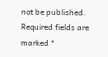not be published. Required fields are marked *